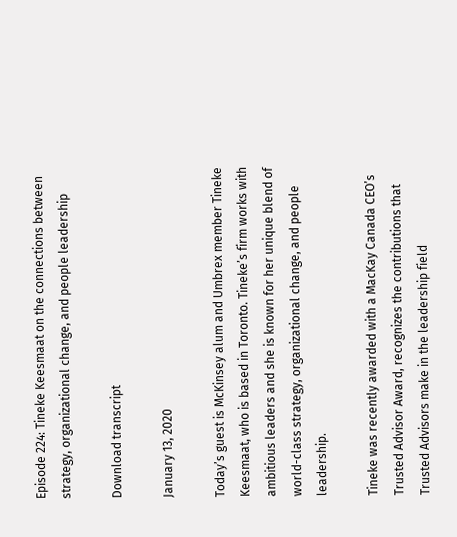Episode 224: Tineke Keesmaat on the connections between strategy, organizational change, and people leadership

Download transcript

January 13, 2020

Today’s guest is McKinsey alum and Umbrex member Tineke Keesmaat, who is based in Toronto. Tineke’s firm works with ambitious leaders and she is known for her unique blend of world-class strategy, organizational change, and people leadership.

Tineke was recently awarded with a MacKay Canada CEO’s Trusted Advisor Award, recognizes the contributions that Trusted Advisors make in the leadership field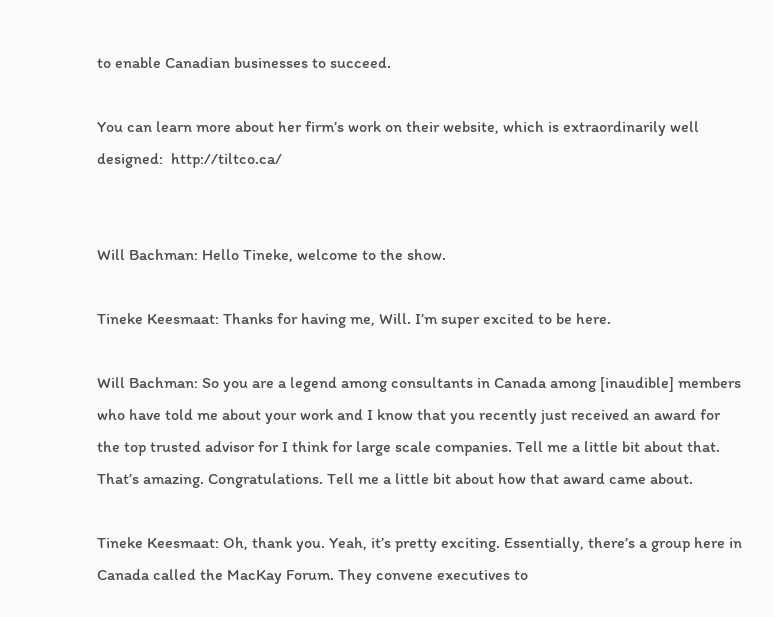to enable Canadian businesses to succeed.

You can learn more about her firm’s work on their website, which is extraordinarily well designed:  http://tiltco.ca/


Will Bachman: Hello Tineke, welcome to the show.

Tineke Keesmaat: Thanks for having me, Will. I’m super excited to be here.

Will Bachman: So you are a legend among consultants in Canada among [inaudible] members who have told me about your work and I know that you recently just received an award for the top trusted advisor for I think for large scale companies. Tell me a little bit about that. That’s amazing. Congratulations. Tell me a little bit about how that award came about.

Tineke Keesmaat: Oh, thank you. Yeah, it’s pretty exciting. Essentially, there’s a group here in Canada called the MacKay Forum. They convene executives to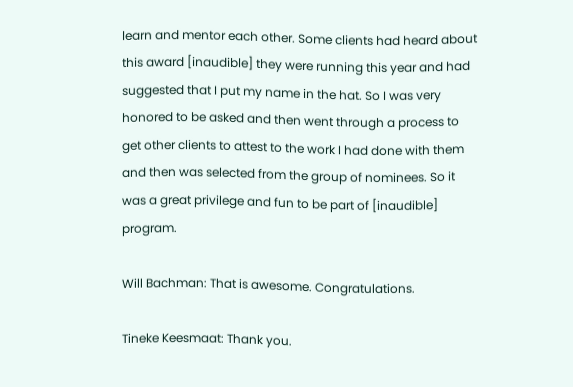learn and mentor each other. Some clients had heard about this award [inaudible] they were running this year and had suggested that I put my name in the hat. So I was very honored to be asked and then went through a process to get other clients to attest to the work I had done with them and then was selected from the group of nominees. So it was a great privilege and fun to be part of [inaudible] program.

Will Bachman: That is awesome. Congratulations.

Tineke Keesmaat: Thank you.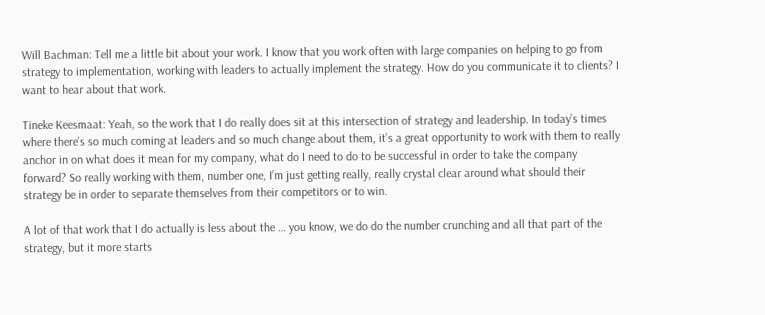Will Bachman: Tell me a little bit about your work. I know that you work often with large companies on helping to go from strategy to implementation, working with leaders to actually implement the strategy. How do you communicate it to clients? I want to hear about that work.

Tineke Keesmaat: Yeah, so the work that I do really does sit at this intersection of strategy and leadership. In today’s times where there’s so much coming at leaders and so much change about them, it’s a great opportunity to work with them to really anchor in on what does it mean for my company, what do I need to do to be successful in order to take the company forward? So really working with them, number one, I’m just getting really, really crystal clear around what should their strategy be in order to separate themselves from their competitors or to win.

A lot of that work that I do actually is less about the … you know, we do do the number crunching and all that part of the strategy, but it more starts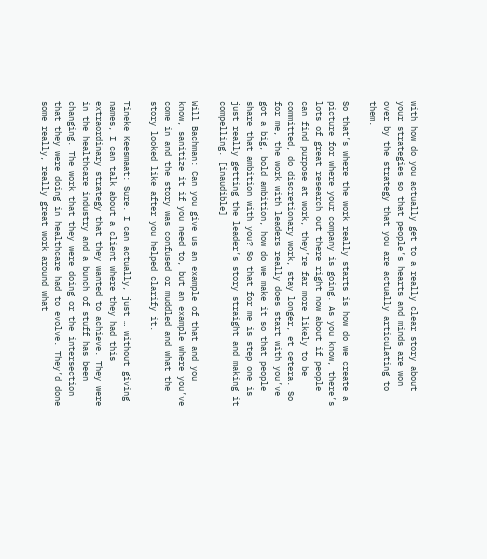with how do you actually get to a really clear story about your strategies so that people’s hearts and minds are won over by the strategy that you are actually articulating to them.

So that’s where the work really starts is how do we create a picture for where your company is going. As you know, there’s lots of great research out there right now about if people can find purpose at work, they’re far more likely to be committed, do discretionary work, stay longer, et cetera. So for me, the work with leaders really does start with you’ve got a big, bold ambition, how do we make it so that people share that ambition with you? So that for me is step one is just really getting the leader’s story straight and making it compelling. [inaudible]

Will Bachman: Can you give us an example of that and you know, sanitize it if you need to, but an example where you’ve come in and the story was confused or muddled and what the story looked like after you helped clarify it.

Tineke Keesmaat: Sure. I can actually, just … without giving names, I can talk about a client where they had this extraordinary strategy that they wanted to achieve. They were in the healthcare industry and a bunch of stuff has been changing. The work that they were doing or the intersection that they were doing in healthcare had to evolve. They’d done some really, really great work around what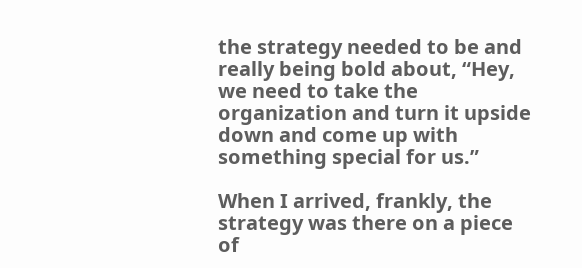the strategy needed to be and really being bold about, “Hey, we need to take the organization and turn it upside down and come up with something special for us.”

When I arrived, frankly, the strategy was there on a piece of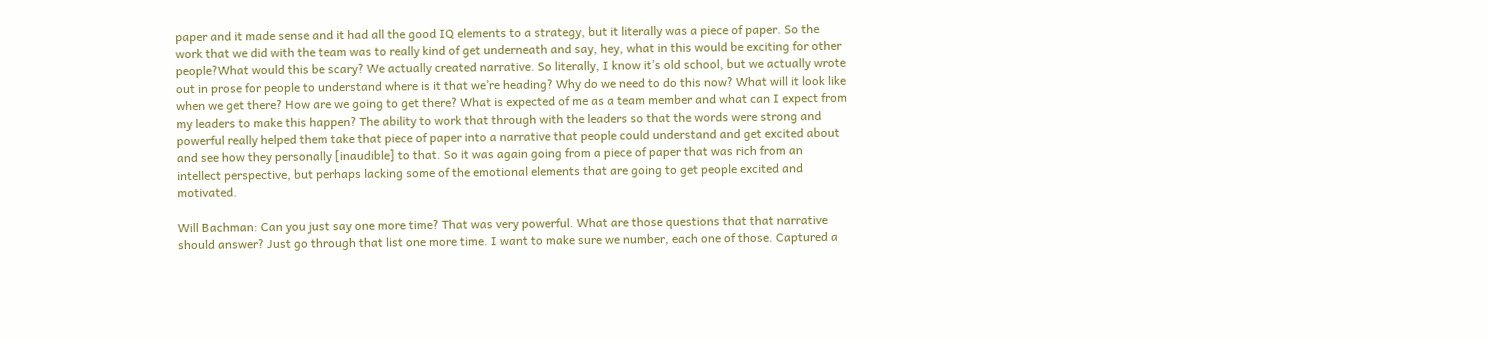paper and it made sense and it had all the good IQ elements to a strategy, but it literally was a piece of paper. So the work that we did with the team was to really kind of get underneath and say, hey, what in this would be exciting for other people?What would this be scary? We actually created narrative. So literally, I know it’s old school, but we actually wrote out in prose for people to understand where is it that we’re heading? Why do we need to do this now? What will it look like when we get there? How are we going to get there? What is expected of me as a team member and what can I expect from my leaders to make this happen? The ability to work that through with the leaders so that the words were strong and powerful really helped them take that piece of paper into a narrative that people could understand and get excited about and see how they personally [inaudible] to that. So it was again going from a piece of paper that was rich from an intellect perspective, but perhaps lacking some of the emotional elements that are going to get people excited and motivated.

Will Bachman: Can you just say one more time? That was very powerful. What are those questions that that narrative should answer? Just go through that list one more time. I want to make sure we number, each one of those. Captured a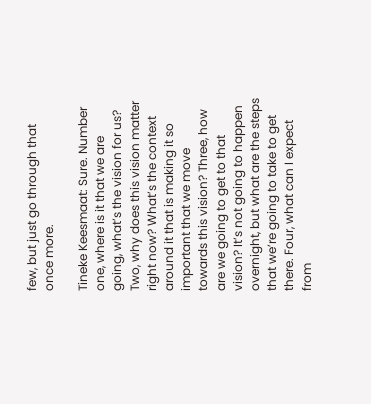few, but just go through that once more.

Tineke Keesmaat: Sure. Number one, where is it that we are going, what’s the vision for us? Two, why does this vision matter right now? What’s the context around it that is making it so important that we move towards this vision? Three, how are we going to get to that vision? It’s not going to happen overnight, but what are the steps that we’re going to take to get there. Four, what can I expect from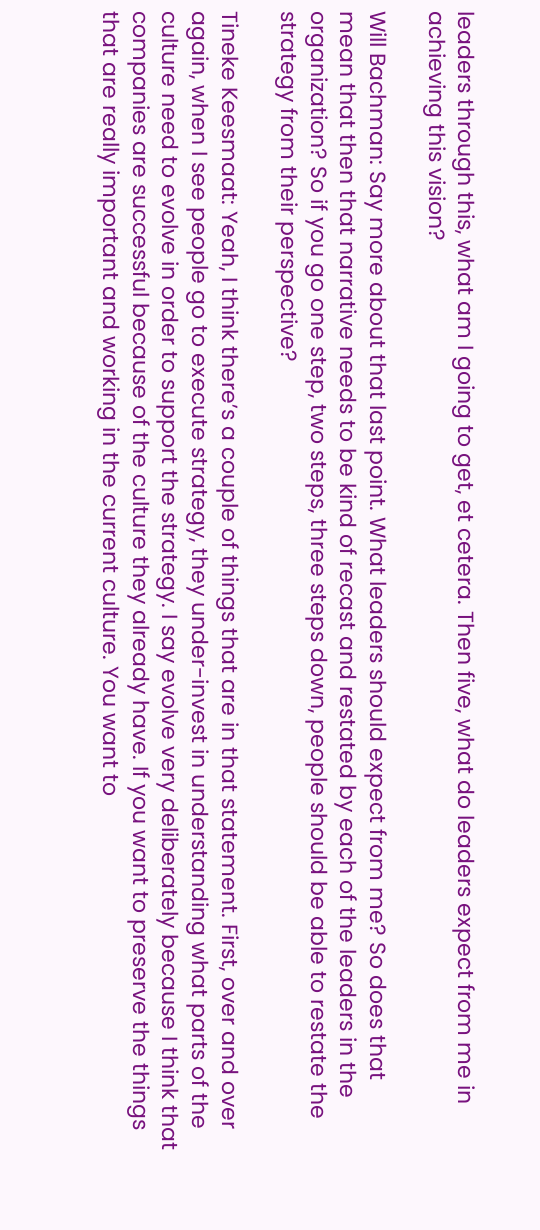leaders through this, what am I going to get, et cetera. Then five, what do leaders expect from me in achieving this vision?

Will Bachman: Say more about that last point. What leaders should expect from me? So does that mean that then that narrative needs to be kind of recast and restated by each of the leaders in the organization? So if you go one step, two steps, three steps down, people should be able to restate the strategy from their perspective?

Tineke Keesmaat: Yeah, I think there’s a couple of things that are in that statement. First, over and over again, when I see people go to execute strategy, they under-invest in understanding what parts of the culture need to evolve in order to support the strategy. I say evolve very deliberately because I think that companies are successful because of the culture they already have. If you want to preserve the things that are really important and working in the current culture. You want to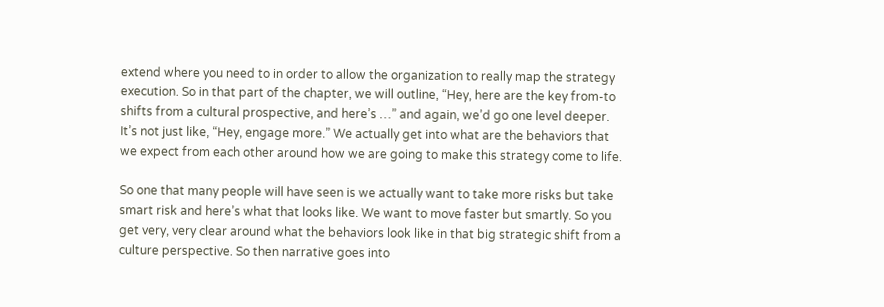extend where you need to in order to allow the organization to really map the strategy execution. So in that part of the chapter, we will outline, “Hey, here are the key from-to shifts from a cultural prospective, and here’s …” and again, we’d go one level deeper. It’s not just like, “Hey, engage more.” We actually get into what are the behaviors that we expect from each other around how we are going to make this strategy come to life.

So one that many people will have seen is we actually want to take more risks but take smart risk and here’s what that looks like. We want to move faster but smartly. So you get very, very clear around what the behaviors look like in that big strategic shift from a culture perspective. So then narrative goes into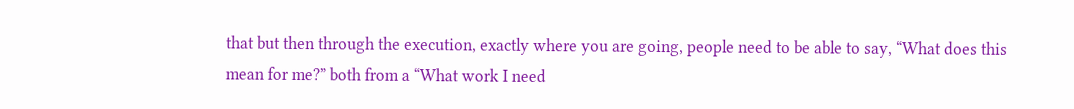that but then through the execution, exactly where you are going, people need to be able to say, “What does this mean for me?” both from a “What work I need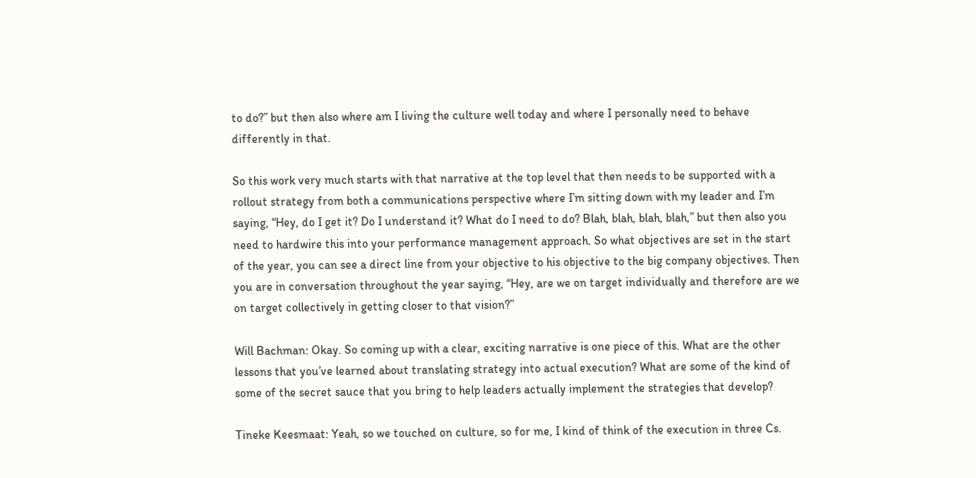to do?” but then also where am I living the culture well today and where I personally need to behave differently in that.

So this work very much starts with that narrative at the top level that then needs to be supported with a rollout strategy from both a communications perspective where I’m sitting down with my leader and I’m saying, “Hey, do I get it? Do I understand it? What do I need to do? Blah, blah, blah, blah,” but then also you need to hardwire this into your performance management approach. So what objectives are set in the start of the year, you can see a direct line from your objective to his objective to the big company objectives. Then you are in conversation throughout the year saying, “Hey, are we on target individually and therefore are we on target collectively in getting closer to that vision?”

Will Bachman: Okay. So coming up with a clear, exciting narrative is one piece of this. What are the other lessons that you’ve learned about translating strategy into actual execution? What are some of the kind of some of the secret sauce that you bring to help leaders actually implement the strategies that develop?

Tineke Keesmaat: Yeah, so we touched on culture, so for me, I kind of think of the execution in three Cs.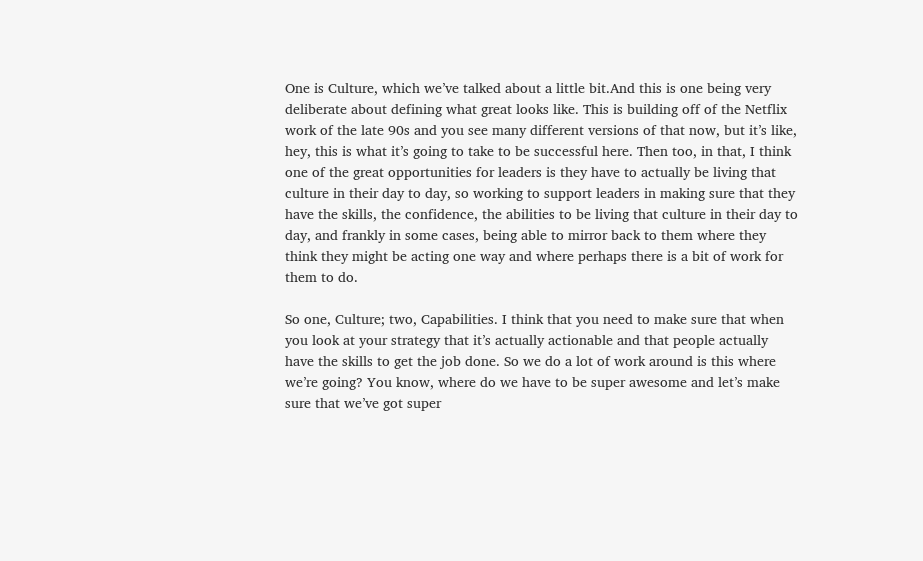One is Culture, which we’ve talked about a little bit.And this is one being very deliberate about defining what great looks like. This is building off of the Netflix work of the late 90s and you see many different versions of that now, but it’s like, hey, this is what it’s going to take to be successful here. Then too, in that, I think one of the great opportunities for leaders is they have to actually be living that culture in their day to day, so working to support leaders in making sure that they have the skills, the confidence, the abilities to be living that culture in their day to day, and frankly in some cases, being able to mirror back to them where they think they might be acting one way and where perhaps there is a bit of work for them to do.

So one, Culture; two, Capabilities. I think that you need to make sure that when you look at your strategy that it’s actually actionable and that people actually have the skills to get the job done. So we do a lot of work around is this where we’re going? You know, where do we have to be super awesome and let’s make sure that we’ve got super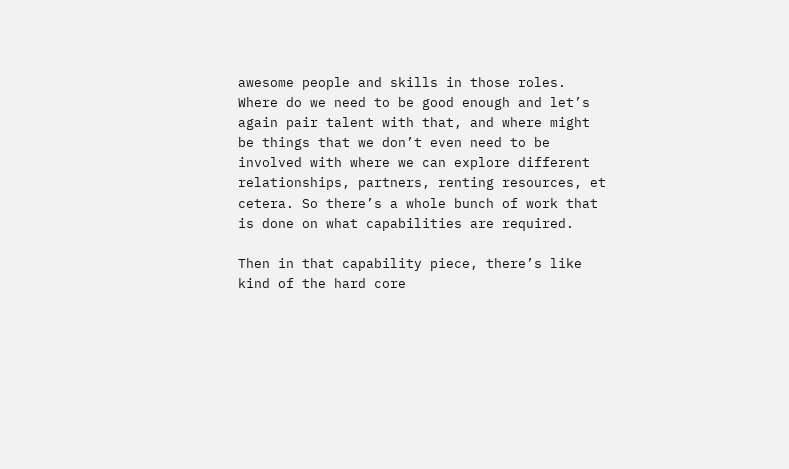awesome people and skills in those roles. Where do we need to be good enough and let’s again pair talent with that, and where might be things that we don’t even need to be involved with where we can explore different relationships, partners, renting resources, et cetera. So there’s a whole bunch of work that is done on what capabilities are required.

Then in that capability piece, there’s like kind of the hard core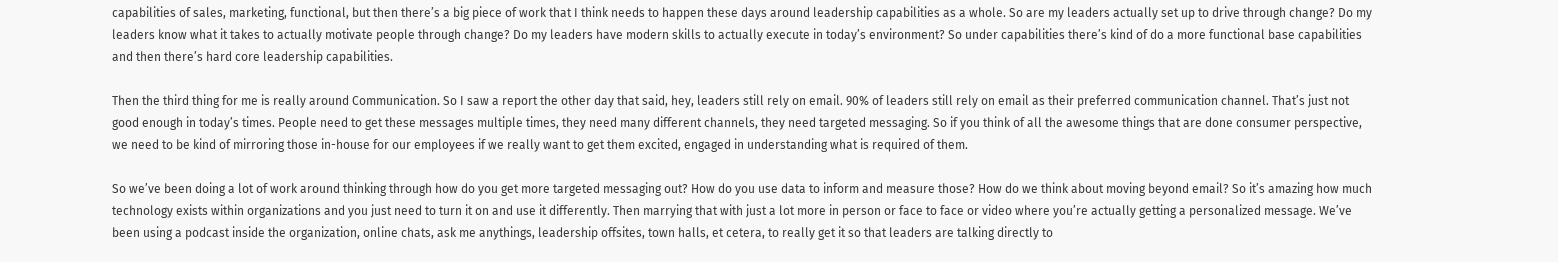capabilities of sales, marketing, functional, but then there’s a big piece of work that I think needs to happen these days around leadership capabilities as a whole. So are my leaders actually set up to drive through change? Do my leaders know what it takes to actually motivate people through change? Do my leaders have modern skills to actually execute in today’s environment? So under capabilities there’s kind of do a more functional base capabilities and then there’s hard core leadership capabilities.

Then the third thing for me is really around Communication. So I saw a report the other day that said, hey, leaders still rely on email. 90% of leaders still rely on email as their preferred communication channel. That’s just not good enough in today’s times. People need to get these messages multiple times, they need many different channels, they need targeted messaging. So if you think of all the awesome things that are done consumer perspective, we need to be kind of mirroring those in-house for our employees if we really want to get them excited, engaged in understanding what is required of them.

So we’ve been doing a lot of work around thinking through how do you get more targeted messaging out? How do you use data to inform and measure those? How do we think about moving beyond email? So it’s amazing how much technology exists within organizations and you just need to turn it on and use it differently. Then marrying that with just a lot more in person or face to face or video where you’re actually getting a personalized message. We’ve been using a podcast inside the organization, online chats, ask me anythings, leadership offsites, town halls, et cetera, to really get it so that leaders are talking directly to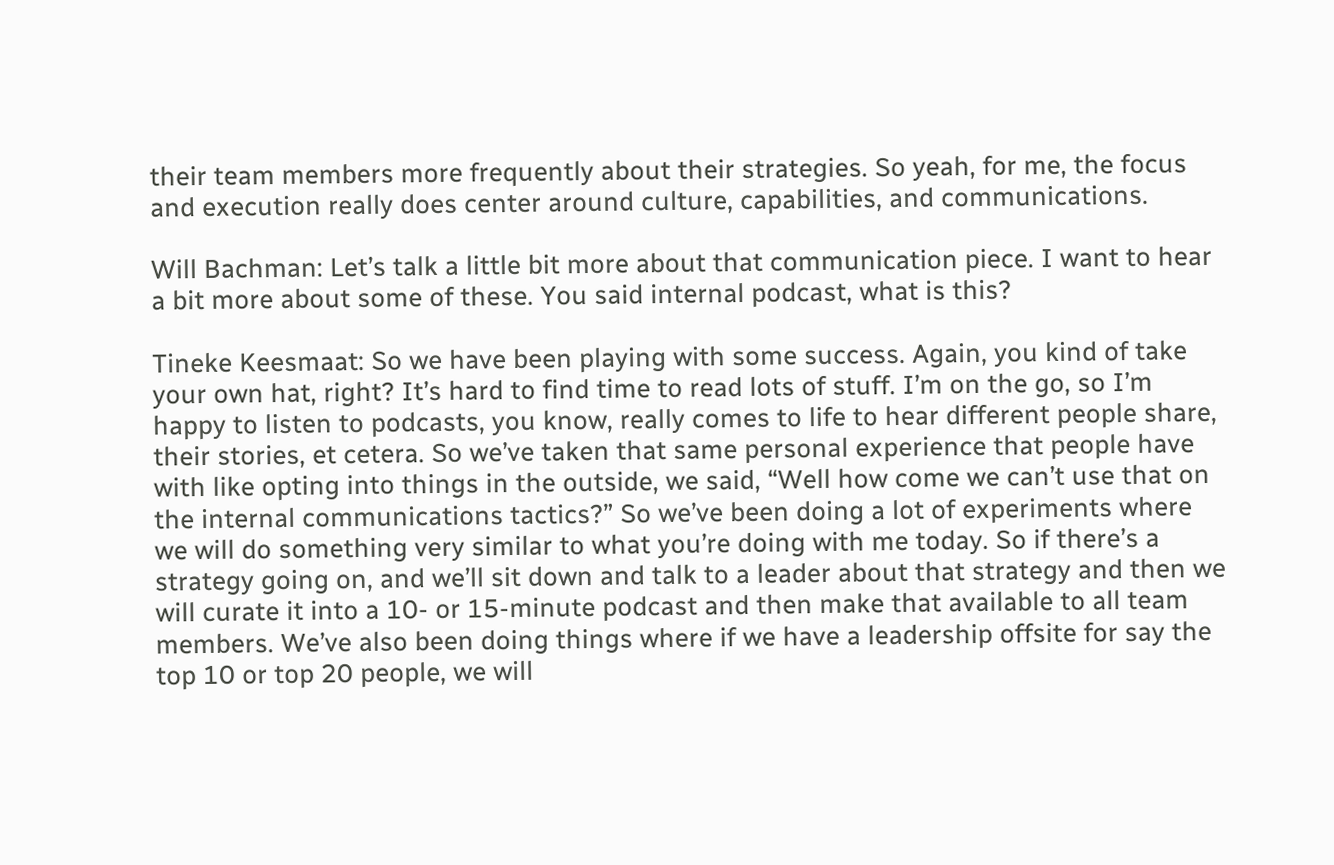their team members more frequently about their strategies. So yeah, for me, the focus and execution really does center around culture, capabilities, and communications.

Will Bachman: Let’s talk a little bit more about that communication piece. I want to hear a bit more about some of these. You said internal podcast, what is this?

Tineke Keesmaat: So we have been playing with some success. Again, you kind of take your own hat, right? It’s hard to find time to read lots of stuff. I’m on the go, so I’m happy to listen to podcasts, you know, really comes to life to hear different people share, their stories, et cetera. So we’ve taken that same personal experience that people have with like opting into things in the outside, we said, “Well how come we can’t use that on the internal communications tactics?” So we’ve been doing a lot of experiments where we will do something very similar to what you’re doing with me today. So if there’s a strategy going on, and we’ll sit down and talk to a leader about that strategy and then we will curate it into a 10- or 15-minute podcast and then make that available to all team members. We’ve also been doing things where if we have a leadership offsite for say the top 10 or top 20 people, we will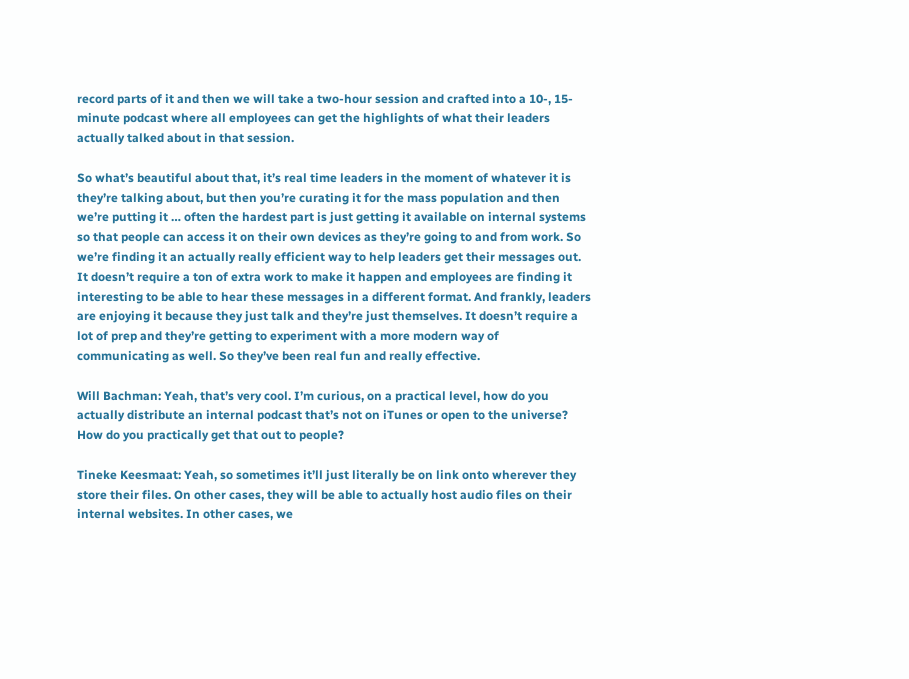record parts of it and then we will take a two-hour session and crafted into a 10-, 15- minute podcast where all employees can get the highlights of what their leaders actually talked about in that session.

So what’s beautiful about that, it’s real time leaders in the moment of whatever it is they’re talking about, but then you’re curating it for the mass population and then we’re putting it … often the hardest part is just getting it available on internal systems so that people can access it on their own devices as they’re going to and from work. So we’re finding it an actually really efficient way to help leaders get their messages out. It doesn’t require a ton of extra work to make it happen and employees are finding it interesting to be able to hear these messages in a different format. And frankly, leaders are enjoying it because they just talk and they’re just themselves. It doesn’t require a lot of prep and they’re getting to experiment with a more modern way of communicating as well. So they’ve been real fun and really effective.

Will Bachman: Yeah, that’s very cool. I’m curious, on a practical level, how do you actually distribute an internal podcast that’s not on iTunes or open to the universe? How do you practically get that out to people?

Tineke Keesmaat: Yeah, so sometimes it’ll just literally be on link onto wherever they store their files. On other cases, they will be able to actually host audio files on their internal websites. In other cases, we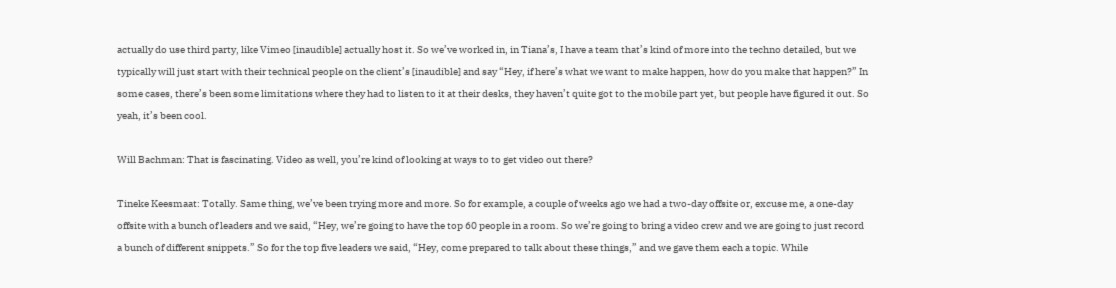actually do use third party, like Vimeo [inaudible] actually host it. So we’ve worked in, in Tiana’s, I have a team that’s kind of more into the techno detailed, but we typically will just start with their technical people on the client’s [inaudible] and say “Hey, if here’s what we want to make happen, how do you make that happen?” In some cases, there’s been some limitations where they had to listen to it at their desks, they haven’t quite got to the mobile part yet, but people have figured it out. So yeah, it’s been cool.

Will Bachman: That is fascinating. Video as well, you’re kind of looking at ways to to get video out there?

Tineke Keesmaat: Totally. Same thing, we’ve been trying more and more. So for example, a couple of weeks ago we had a two-day offsite or, excuse me, a one-day offsite with a bunch of leaders and we said, “Hey, we’re going to have the top 60 people in a room. So we’re going to bring a video crew and we are going to just record a bunch of different snippets.” So for the top five leaders we said, “Hey, come prepared to talk about these things,” and we gave them each a topic. While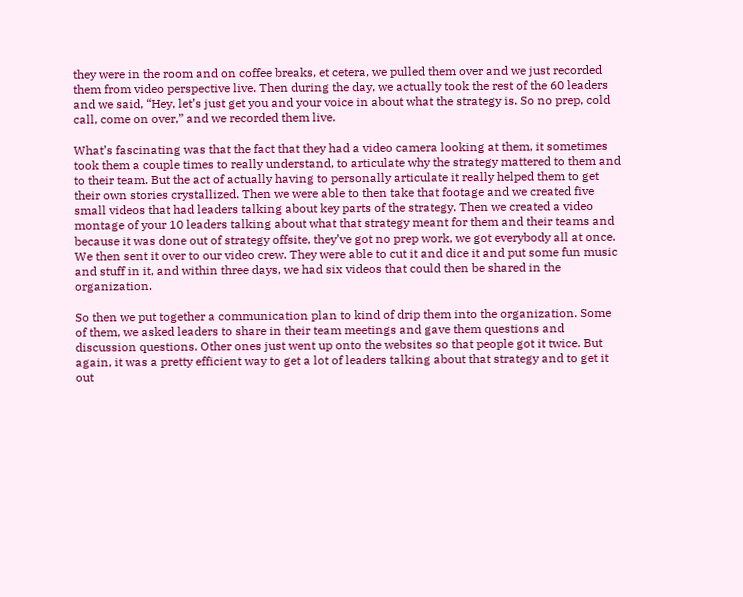they were in the room and on coffee breaks, et cetera, we pulled them over and we just recorded them from video perspective live. Then during the day, we actually took the rest of the 60 leaders and we said, “Hey, let’s just get you and your voice in about what the strategy is. So no prep, cold call, come on over,” and we recorded them live.

What’s fascinating was that the fact that they had a video camera looking at them, it sometimes took them a couple times to really understand, to articulate why the strategy mattered to them and to their team. But the act of actually having to personally articulate it really helped them to get their own stories crystallized. Then we were able to then take that footage and we created five small videos that had leaders talking about key parts of the strategy. Then we created a video montage of your 10 leaders talking about what that strategy meant for them and their teams and because it was done out of strategy offsite, they’ve got no prep work, we got everybody all at once. We then sent it over to our video crew. They were able to cut it and dice it and put some fun music and stuff in it, and within three days, we had six videos that could then be shared in the organization.

So then we put together a communication plan to kind of drip them into the organization. Some of them, we asked leaders to share in their team meetings and gave them questions and discussion questions. Other ones just went up onto the websites so that people got it twice. But again, it was a pretty efficient way to get a lot of leaders talking about that strategy and to get it out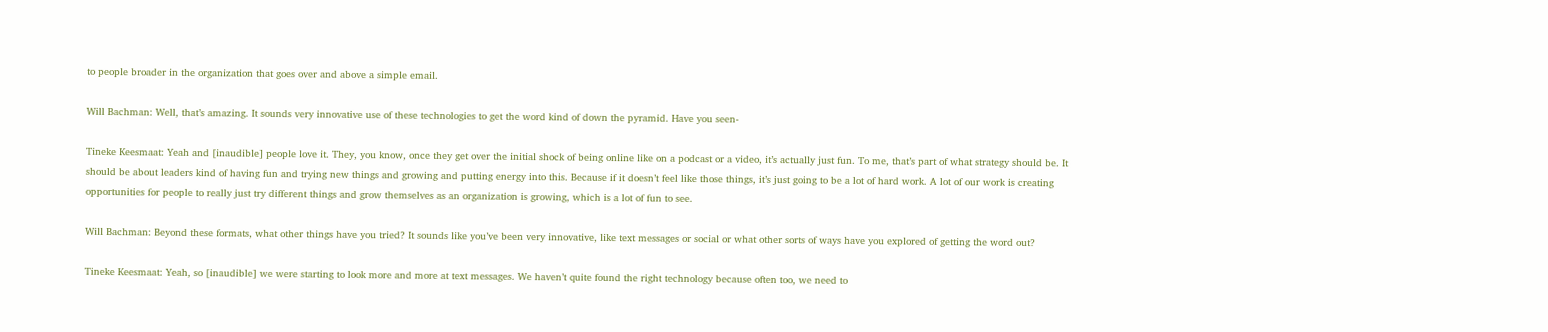to people broader in the organization that goes over and above a simple email.

Will Bachman: Well, that’s amazing. It sounds very innovative use of these technologies to get the word kind of down the pyramid. Have you seen-

Tineke Keesmaat: Yeah and [inaudible] people love it. They, you know, once they get over the initial shock of being online like on a podcast or a video, it’s actually just fun. To me, that’s part of what strategy should be. It should be about leaders kind of having fun and trying new things and growing and putting energy into this. Because if it doesn’t feel like those things, it’s just going to be a lot of hard work. A lot of our work is creating opportunities for people to really just try different things and grow themselves as an organization is growing, which is a lot of fun to see.

Will Bachman: Beyond these formats, what other things have you tried? It sounds like you’ve been very innovative, like text messages or social or what other sorts of ways have you explored of getting the word out?

Tineke Keesmaat: Yeah, so [inaudible] we were starting to look more and more at text messages. We haven’t quite found the right technology because often too, we need to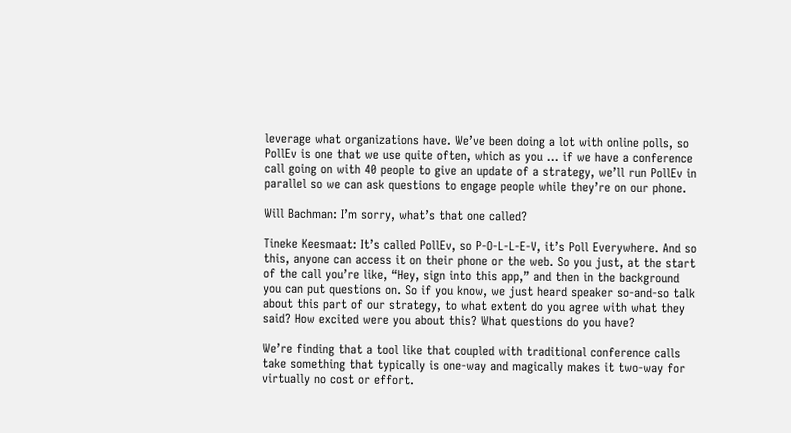leverage what organizations have. We’ve been doing a lot with online polls, so PollEv is one that we use quite often, which as you … if we have a conference call going on with 40 people to give an update of a strategy, we’ll run PollEv in parallel so we can ask questions to engage people while they’re on our phone.

Will Bachman: I’m sorry, what’s that one called?

Tineke Keesmaat: It’s called PollEv, so P-O-L-L-E-V, it’s Poll Everywhere. And so this, anyone can access it on their phone or the web. So you just, at the start of the call you’re like, “Hey, sign into this app,” and then in the background you can put questions on. So if you know, we just heard speaker so-and-so talk about this part of our strategy, to what extent do you agree with what they said? How excited were you about this? What questions do you have?

We’re finding that a tool like that coupled with traditional conference calls take something that typically is one-way and magically makes it two-way for virtually no cost or effort.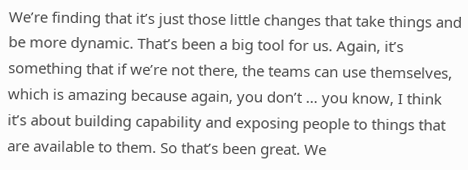We’re finding that it’s just those little changes that take things and be more dynamic. That’s been a big tool for us. Again, it’s something that if we’re not there, the teams can use themselves, which is amazing because again, you don’t … you know, I think it’s about building capability and exposing people to things that are available to them. So that’s been great. We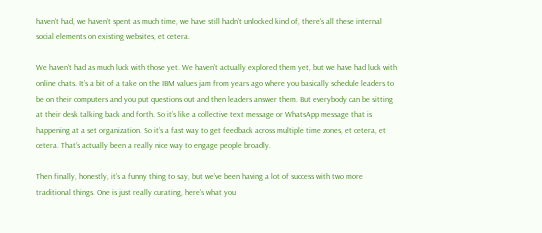haven’t had, we haven’t spent as much time, we have still hadn’t unlocked kind of, there’s all these internal social elements on existing websites, et cetera.

We haven’t had as much luck with those yet. We haven’t actually explored them yet, but we have had luck with online chats. It’s a bit of a take on the IBM values jam from years ago where you basically schedule leaders to be on their computers and you put questions out and then leaders answer them. But everybody can be sitting at their desk talking back and forth. So it’s like a collective text message or WhatsApp message that is happening at a set organization. So it’s a fast way to get feedback across multiple time zones, et cetera, et cetera. That’s actually been a really nice way to engage people broadly.

Then finally, honestly, it’s a funny thing to say, but we’ve been having a lot of success with two more traditional things. One is just really curating, here’s what you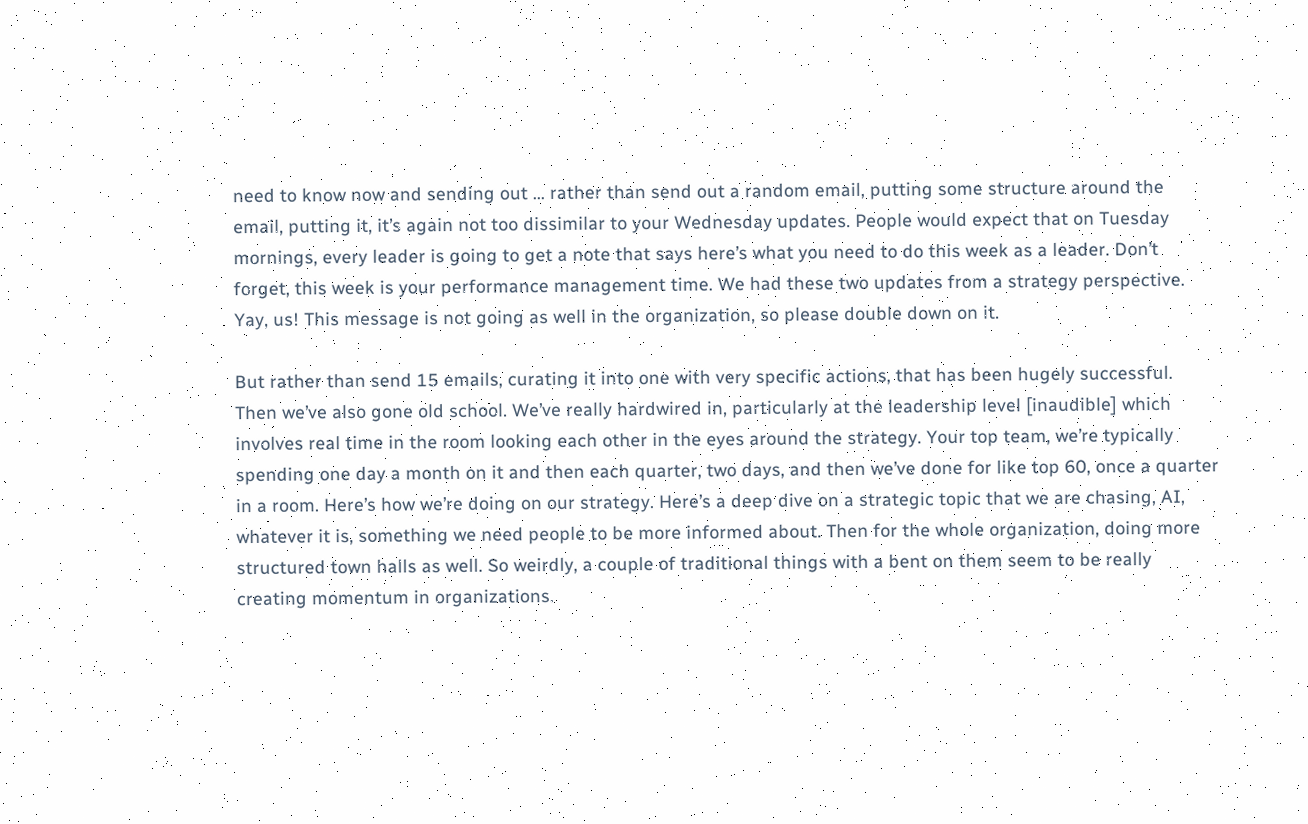need to know now and sending out … rather than send out a random email, putting some structure around the email, putting it, it’s again not too dissimilar to your Wednesday updates. People would expect that on Tuesday mornings, every leader is going to get a note that says here’s what you need to do this week as a leader. Don’t forget, this week is your performance management time. We had these two updates from a strategy perspective. Yay, us! This message is not going as well in the organization, so please double down on it.

But rather than send 15 emails, curating it into one with very specific actions, that has been hugely successful. Then we’ve also gone old school. We’ve really hardwired in, particularly at the leadership level [inaudible] which involves real time in the room looking each other in the eyes around the strategy. Your top team, we’re typically spending one day a month on it and then each quarter, two days, and then we’ve done for like top 60, once a quarter in a room. Here’s how we’re doing on our strategy. Here’s a deep dive on a strategic topic that we are chasing, AI, whatever it is, something we need people to be more informed about. Then for the whole organization, doing more structured town halls as well. So weirdly, a couple of traditional things with a bent on them seem to be really creating momentum in organizations.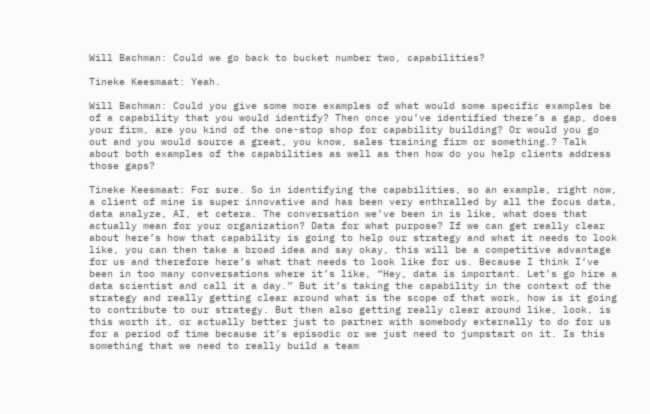Will Bachman: Could we go back to bucket number two, capabilities?

Tineke Keesmaat: Yeah.

Will Bachman: Could you give some more examples of what would some specific examples be of a capability that you would identify? Then once you’ve identified there’s a gap, does your firm, are you kind of the one-stop shop for capability building? Or would you go out and you would source a great, you know, sales training firm or something.? Talk about both examples of the capabilities as well as then how do you help clients address those gaps?

Tineke Keesmaat: For sure. So in identifying the capabilities, so an example, right now, a client of mine is super innovative and has been very enthralled by all the focus data, data analyze, AI, et cetera. The conversation we’ve been in is like, what does that actually mean for your organization? Data for what purpose? If we can get really clear about here’s how that capability is going to help our strategy and what it needs to look like, you can then take a broad idea and say okay, this will be a competitive advantage for us and therefore here’s what that needs to look like for us. Because I think I’ve been in too many conversations where it’s like, “Hey, data is important. Let’s go hire a data scientist and call it a day.” But it’s taking the capability in the context of the strategy and really getting clear around what is the scope of that work, how is it going to contribute to our strategy. But then also getting really clear around like, look, is this worth it, or actually better just to partner with somebody externally to do for us for a period of time because it’s episodic or we just need to jumpstart on it. Is this something that we need to really build a team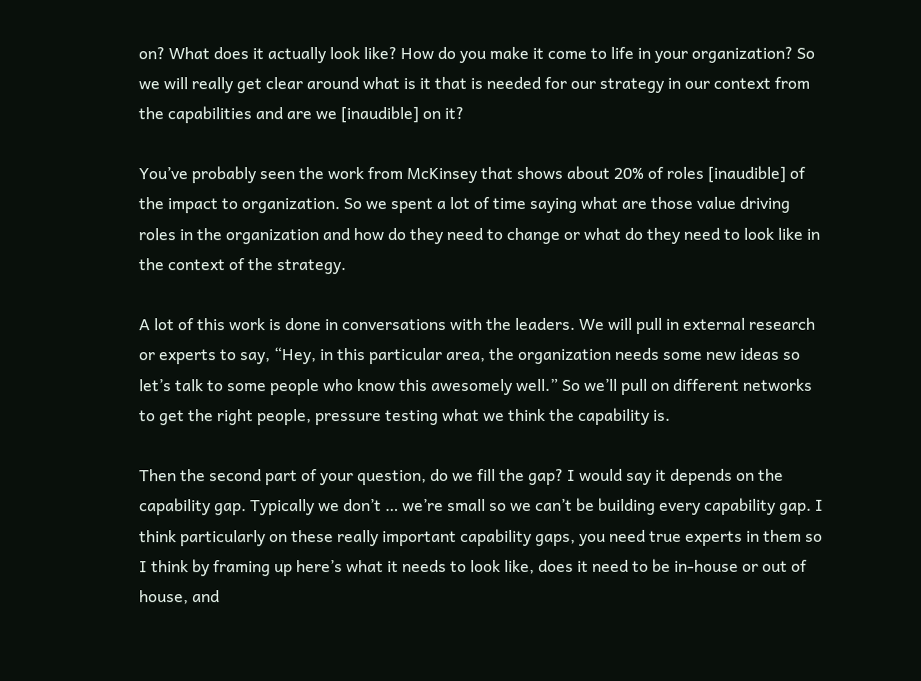on? What does it actually look like? How do you make it come to life in your organization? So we will really get clear around what is it that is needed for our strategy in our context from the capabilities and are we [inaudible] on it?

You’ve probably seen the work from McKinsey that shows about 20% of roles [inaudible] of the impact to organization. So we spent a lot of time saying what are those value driving roles in the organization and how do they need to change or what do they need to look like in the context of the strategy.

A lot of this work is done in conversations with the leaders. We will pull in external research or experts to say, “Hey, in this particular area, the organization needs some new ideas so let’s talk to some people who know this awesomely well.” So we’ll pull on different networks to get the right people, pressure testing what we think the capability is.

Then the second part of your question, do we fill the gap? I would say it depends on the capability gap. Typically we don’t … we’re small so we can’t be building every capability gap. I think particularly on these really important capability gaps, you need true experts in them so I think by framing up here’s what it needs to look like, does it need to be in-house or out of house, and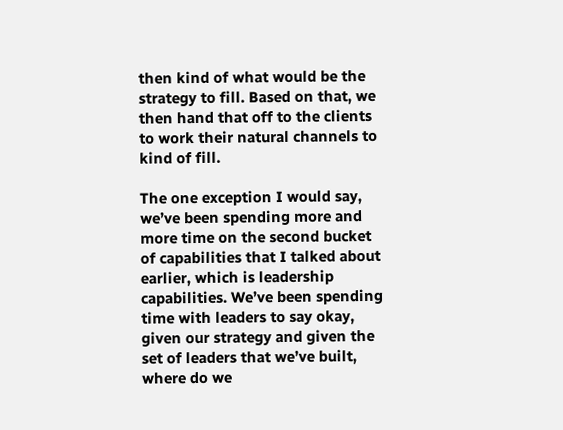then kind of what would be the strategy to fill. Based on that, we then hand that off to the clients to work their natural channels to kind of fill.

The one exception I would say, we’ve been spending more and more time on the second bucket of capabilities that I talked about earlier, which is leadership capabilities. We’ve been spending time with leaders to say okay, given our strategy and given the set of leaders that we’ve built, where do we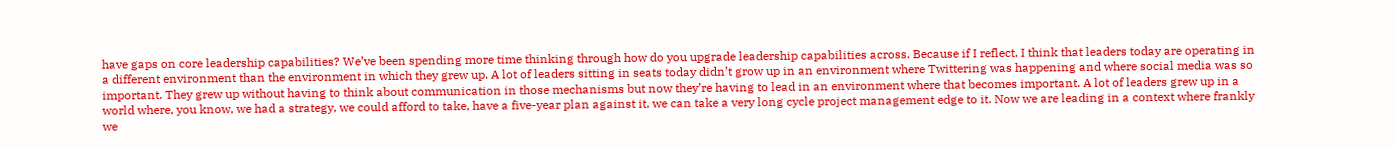have gaps on core leadership capabilities? We’ve been spending more time thinking through how do you upgrade leadership capabilities across. Because if I reflect, I think that leaders today are operating in a different environment than the environment in which they grew up. A lot of leaders sitting in seats today didn’t grow up in an environment where Twittering was happening and where social media was so important. They grew up without having to think about communication in those mechanisms but now they’re having to lead in an environment where that becomes important. A lot of leaders grew up in a world where, you know, we had a strategy, we could afford to take, have a five-year plan against it, we can take a very long cycle project management edge to it. Now we are leading in a context where frankly we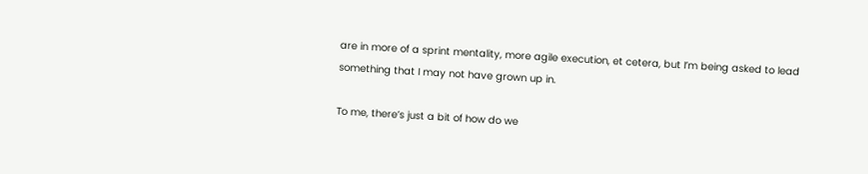are in more of a sprint mentality, more agile execution, et cetera, but I’m being asked to lead something that I may not have grown up in.

To me, there’s just a bit of how do we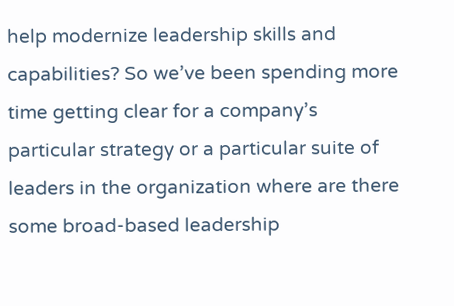help modernize leadership skills and capabilities? So we’ve been spending more time getting clear for a company’s particular strategy or a particular suite of leaders in the organization where are there some broad-based leadership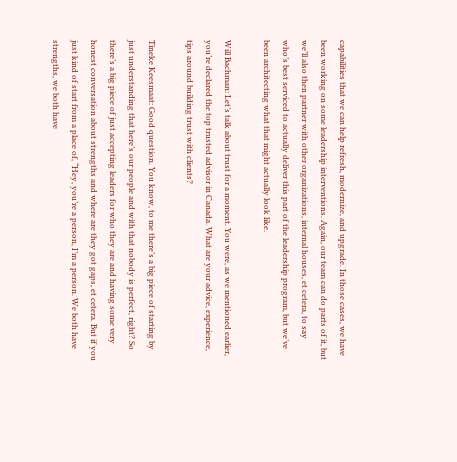capabilities that we can help refresh, modernize, and upgrade. In those cases, we have been working on some leadership interventions. Again, our team can do parts of it, but we’ll also then partner with other organizations, internal houses, et cetera, to say who’s best serviced to actually deliver this part of the leadership program, but we’ve been architecting what that might actually look like.

Will Bachman: Let’s talk about trust for a moment. You were, as we mentioned earlier, you’re declared the top trusted advisor in Canada. What are your advice, experience, tips around building trust with clients?

Tineke Keesmaat: Good question. You know, to me there’s a big piece of starting by just understanding that here’s our people and with that nobody is perfect, right? So there’s a big piece of just accepting leaders for who they are and having some very honest conversation about strengths and where are they got gaps, et cetera. But if you just kind of start from a place of, “Hey, you’re a person, I’m a person. We both have strengths, we both have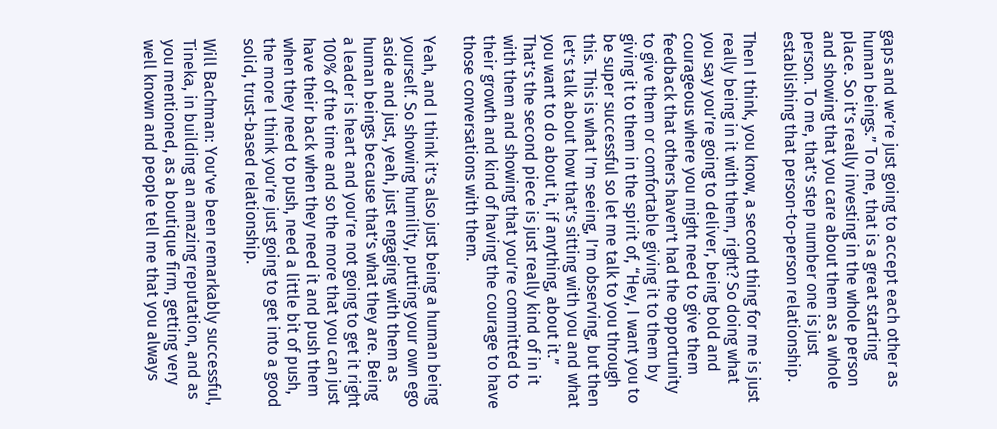gaps and we’re just going to accept each other as human beings.” To me, that is a great starting place. So it’s really investing in the whole person and showing that you care about them as a whole person. To me, that’s step number one is just establishing that person-to-person relationship.

Then I think, you know, a second thing for me is just really being in it with them, right? So doing what you say you’re going to deliver, being bold and courageous where you might need to give them feedback that others haven’t had the opportunity to give them or comfortable giving it to them by giving it to them in the spirit of, “Hey, I want you to be super successful so let me talk to you through this. This is what I’m seeing, I’m observing, but then let’s talk about how that’s sitting with you and what you want to do about it, if anything, about it.” That’s the second piece is just really kind of in it with them and showing that you’re committed to their growth and kind of having the courage to have those conversations with them.

Yeah, and I think it’s also just being a human being yourself. So showing humility, putting your own ego aside and just, yeah, just engaging with them as human beings because that’s what they are. Being a leader is heart and you’re not going to get it right 100% of the time and so the more that you can just have their back when they need it and push them when they need to push, need a little bit of push, the more I think you’re just going to get into a good solid, trust-based relationship.

Will Bachman: You’ve been remarkably successful, Tineka, in building an amazing reputation, and as you mentioned, as a boutique firm, getting very well known and people tell me that you always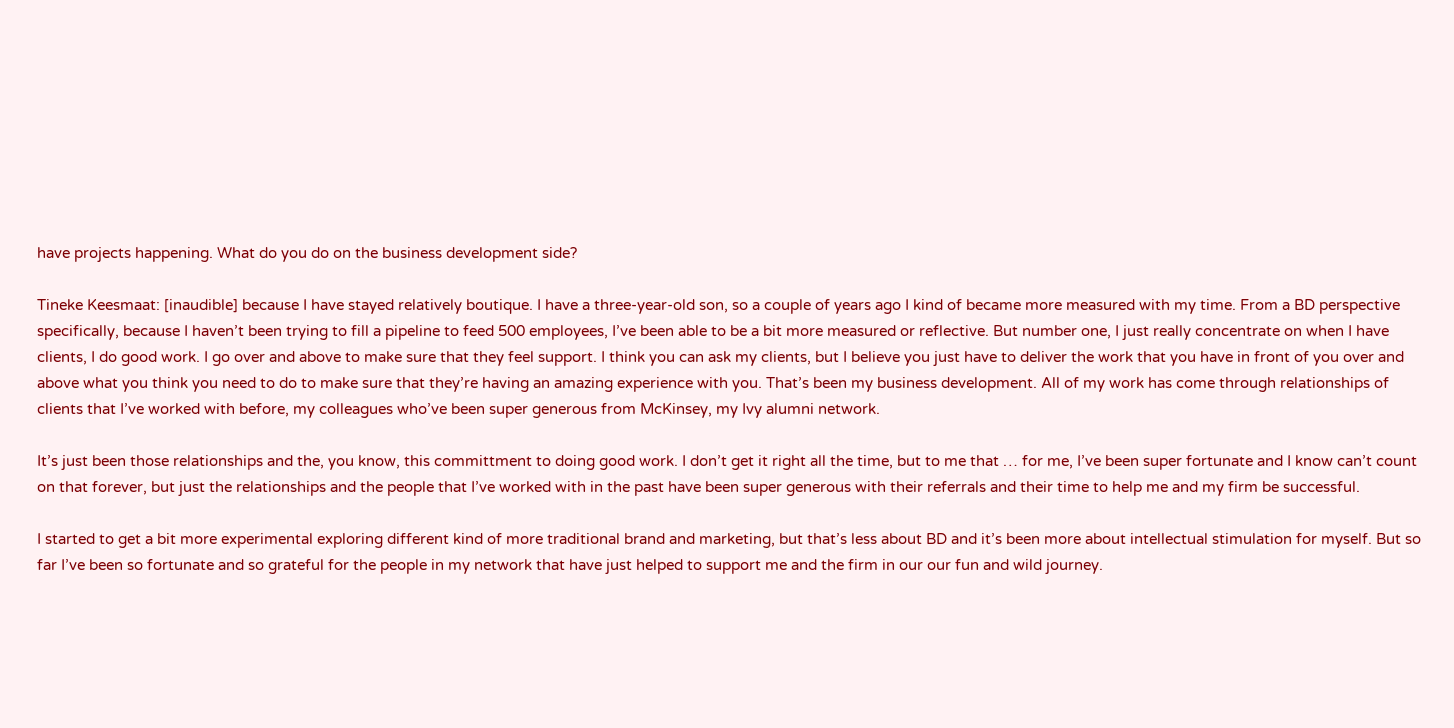have projects happening. What do you do on the business development side?

Tineke Keesmaat: [inaudible] because I have stayed relatively boutique. I have a three-year-old son, so a couple of years ago I kind of became more measured with my time. From a BD perspective specifically, because I haven’t been trying to fill a pipeline to feed 500 employees, I’ve been able to be a bit more measured or reflective. But number one, I just really concentrate on when I have clients, I do good work. I go over and above to make sure that they feel support. I think you can ask my clients, but I believe you just have to deliver the work that you have in front of you over and above what you think you need to do to make sure that they’re having an amazing experience with you. That’s been my business development. All of my work has come through relationships of clients that I’ve worked with before, my colleagues who’ve been super generous from McKinsey, my Ivy alumni network.

It’s just been those relationships and the, you know, this committment to doing good work. I don’t get it right all the time, but to me that … for me, I’ve been super fortunate and I know can’t count on that forever, but just the relationships and the people that I’ve worked with in the past have been super generous with their referrals and their time to help me and my firm be successful.

I started to get a bit more experimental exploring different kind of more traditional brand and marketing, but that’s less about BD and it’s been more about intellectual stimulation for myself. But so far I’ve been so fortunate and so grateful for the people in my network that have just helped to support me and the firm in our our fun and wild journey.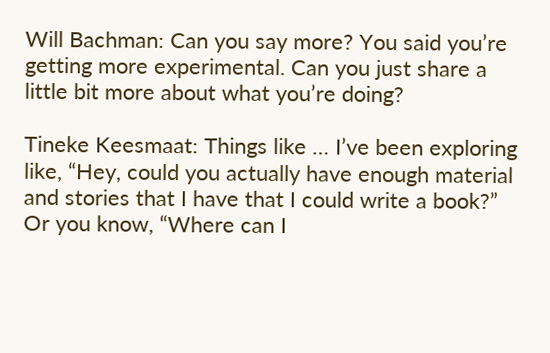Will Bachman: Can you say more? You said you’re getting more experimental. Can you just share a little bit more about what you’re doing?

Tineke Keesmaat: Things like … I’ve been exploring like, “Hey, could you actually have enough material and stories that I have that I could write a book?” Or you know, “Where can I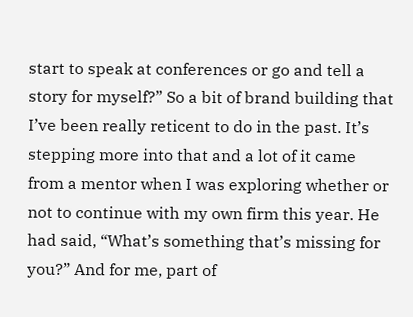start to speak at conferences or go and tell a story for myself?” So a bit of brand building that I’ve been really reticent to do in the past. It’s stepping more into that and a lot of it came from a mentor when I was exploring whether or not to continue with my own firm this year. He had said, “What’s something that’s missing for you?” And for me, part of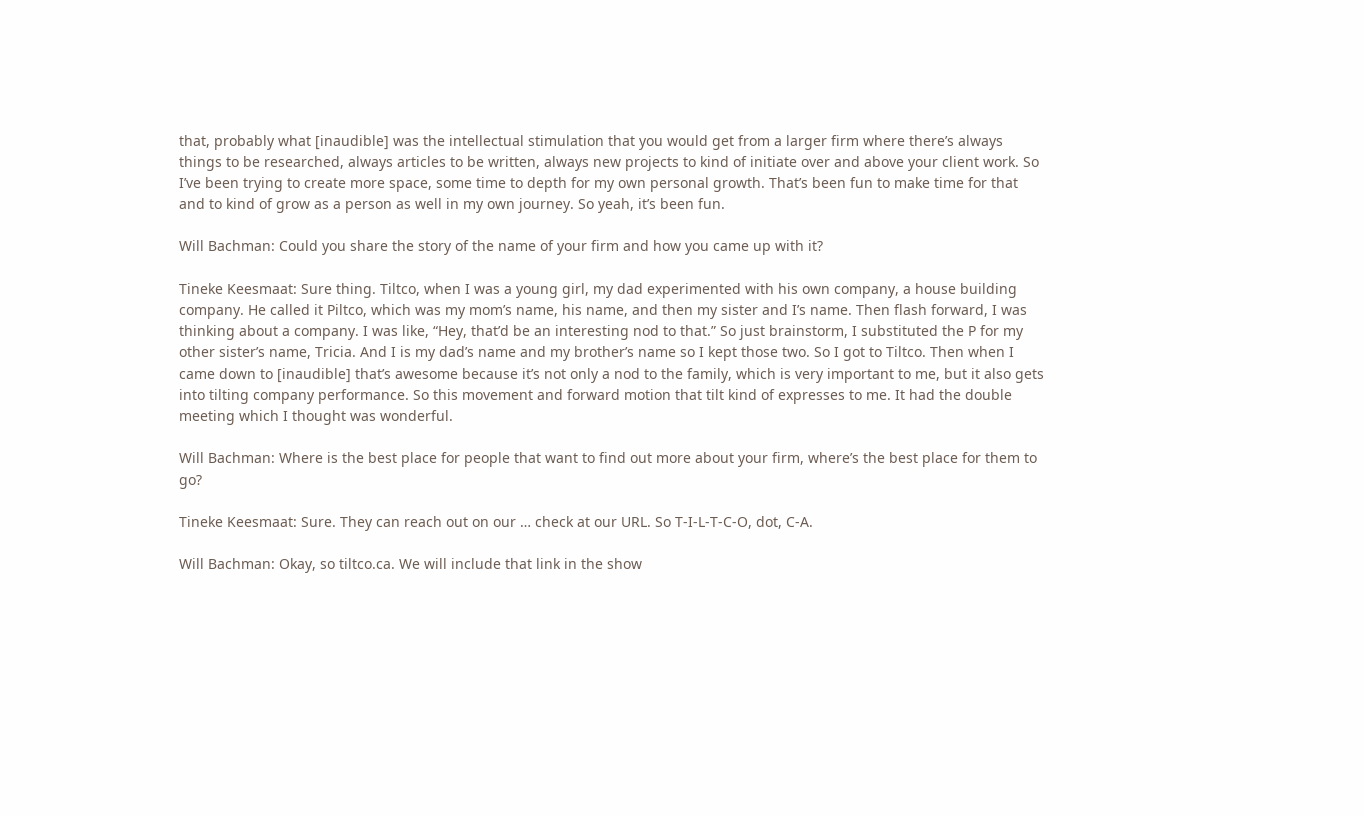that, probably what [inaudible] was the intellectual stimulation that you would get from a larger firm where there’s always things to be researched, always articles to be written, always new projects to kind of initiate over and above your client work. So I’ve been trying to create more space, some time to depth for my own personal growth. That’s been fun to make time for that and to kind of grow as a person as well in my own journey. So yeah, it’s been fun.

Will Bachman: Could you share the story of the name of your firm and how you came up with it?

Tineke Keesmaat: Sure thing. Tiltco, when I was a young girl, my dad experimented with his own company, a house building company. He called it Piltco, which was my mom’s name, his name, and then my sister and I’s name. Then flash forward, I was thinking about a company. I was like, “Hey, that’d be an interesting nod to that.” So just brainstorm, I substituted the P for my other sister’s name, Tricia. And I is my dad’s name and my brother’s name so I kept those two. So I got to Tiltco. Then when I came down to [inaudible] that’s awesome because it’s not only a nod to the family, which is very important to me, but it also gets into tilting company performance. So this movement and forward motion that tilt kind of expresses to me. It had the double meeting which I thought was wonderful.

Will Bachman: Where is the best place for people that want to find out more about your firm, where’s the best place for them to go?

Tineke Keesmaat: Sure. They can reach out on our … check at our URL. So T-I-L-T-C-O, dot, C-A.

Will Bachman: Okay, so tiltco.ca. We will include that link in the show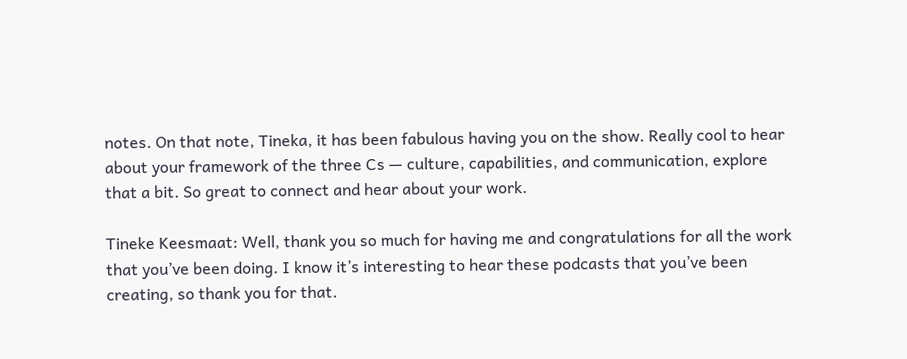notes. On that note, Tineka, it has been fabulous having you on the show. Really cool to hear about your framework of the three Cs — culture, capabilities, and communication, explore that a bit. So great to connect and hear about your work.

Tineke Keesmaat: Well, thank you so much for having me and congratulations for all the work that you’ve been doing. I know it’s interesting to hear these podcasts that you’ve been creating, so thank you for that.